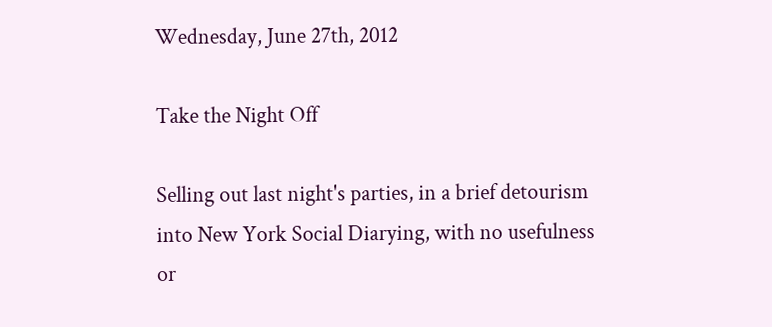Wednesday, June 27th, 2012

Take the Night Off

Selling out last night's parties, in a brief detourism into New York Social Diarying, with no usefulness or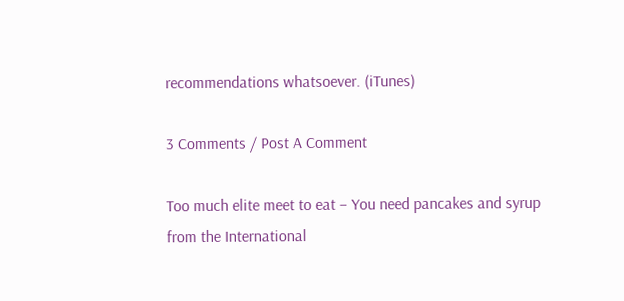recommendations whatsoever. (iTunes)

3 Comments / Post A Comment

Too much elite meet to eat – You need pancakes and syrup from the International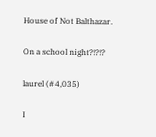House of Not Balthazar.

On a school night?!?!?

laurel (#4,035)

I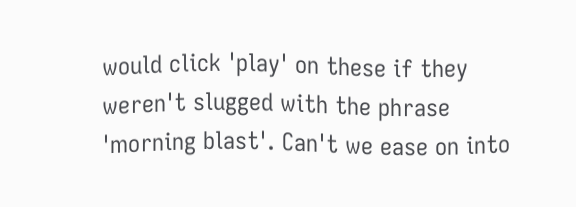would click 'play' on these if they weren't slugged with the phrase 'morning blast'. Can't we ease on into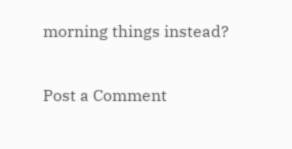morning things instead?

Post a Comment